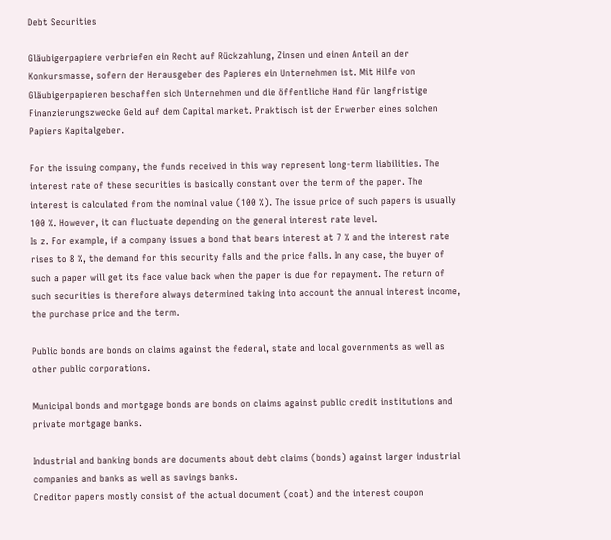Debt Securities

Gläubigerpapiere verbriefen ein Recht auf Rückzahlung, Zinsen und einen Anteil an der Konkursmasse, sofern der Herausgeber des Papieres ein Unternehmen ist. Mit Hilfe von Gläubigerpapieren beschaffen sich Unternehmen und die öffentliche Hand für langfristige Finanzierungszwecke Geld auf dem Capital market. Praktisch ist der Erwerber eines solchen Papiers Kapitalgeber.

For the issuing company, the funds received in this way represent long-term liabilities. The interest rate of these securities is basically constant over the term of the paper. The interest is calculated from the nominal value (100 %). The issue price of such papers is usually 100 %. However, it can fluctuate depending on the general interest rate level.
Is z. For example, if a company issues a bond that bears interest at 7 % and the interest rate rises to 8 %, the demand for this security falls and the price falls. In any case, the buyer of such a paper will get its face value back when the paper is due for repayment. The return of such securities is therefore always determined taking into account the annual interest income, the purchase price and the term.

Public bonds are bonds on claims against the federal, state and local governments as well as other public corporations.

Municipal bonds and mortgage bonds are bonds on claims against public credit institutions and private mortgage banks.

Industrial and banking bonds are documents about debt claims (bonds) against larger industrial companies and banks as well as savings banks.
Creditor papers mostly consist of the actual document (coat) and the interest coupon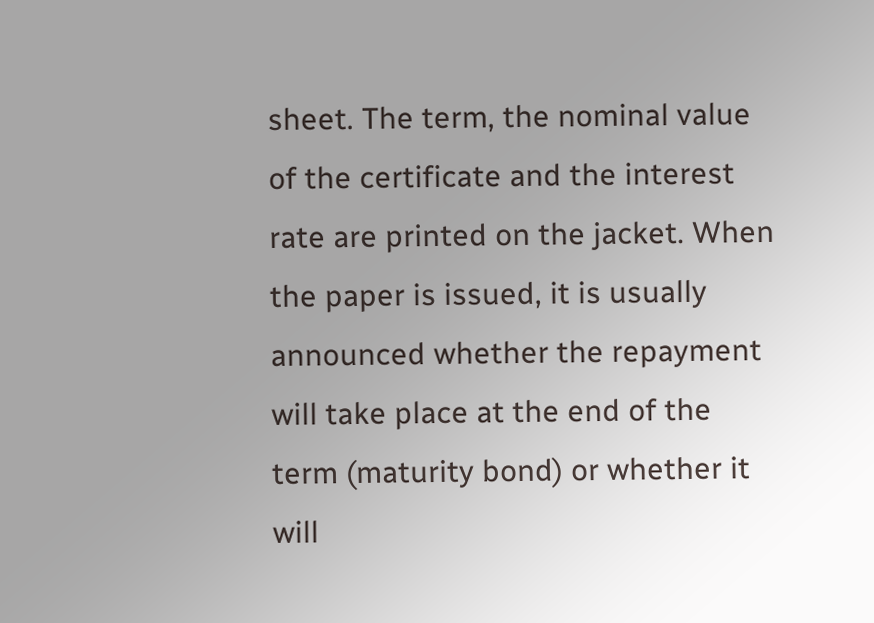sheet. The term, the nominal value of the certificate and the interest rate are printed on the jacket. When the paper is issued, it is usually announced whether the repayment will take place at the end of the term (maturity bond) or whether it will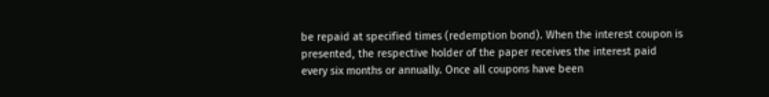be repaid at specified times (redemption bond). When the interest coupon is presented, the respective holder of the paper receives the interest paid every six months or annually. Once all coupons have been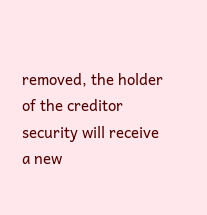removed, the holder of the creditor security will receive a new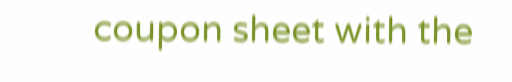coupon sheet with the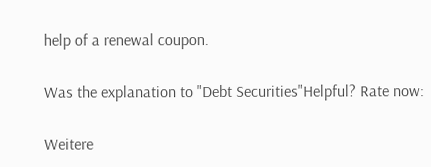help of a renewal coupon.

Was the explanation to "Debt Securities"Helpful? Rate now:

Weitere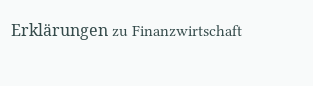Erklärungen zu Finanzwirtschaft